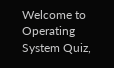Welcome to Operating System Quiz,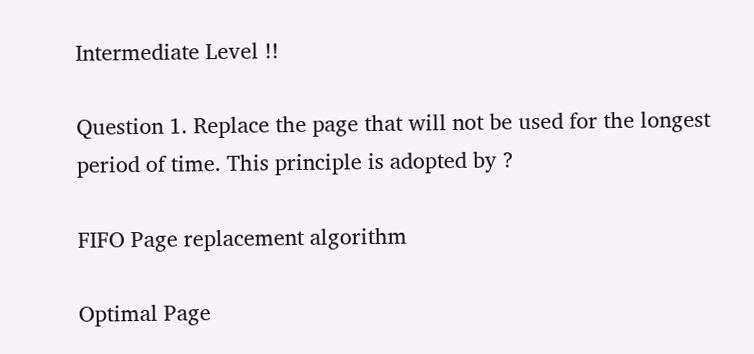Intermediate Level !!

Question 1. Replace the page that will not be used for the longest period of time. This principle is adopted by ?

FIFO Page replacement algorithm

Optimal Page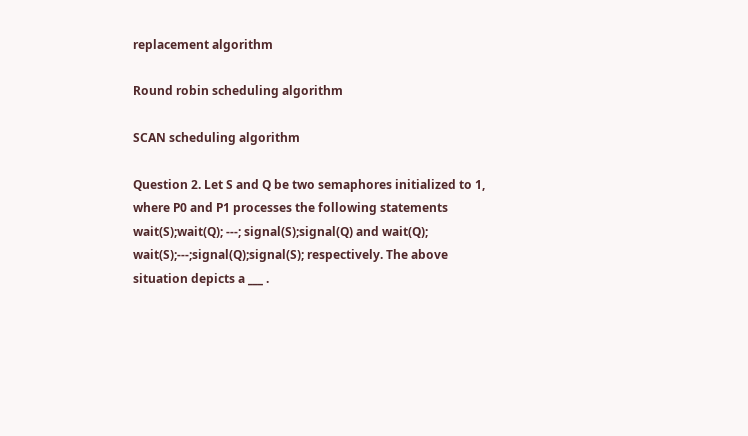replacement algorithm

Round robin scheduling algorithm

SCAN scheduling algorithm

Question 2. Let S and Q be two semaphores initialized to 1, where P0 and P1 processes the following statements wait(S);wait(Q); ---; signal(S);signal(Q) and wait(Q); wait(S);---;signal(Q);signal(S); respectively. The above situation depicts a ___ .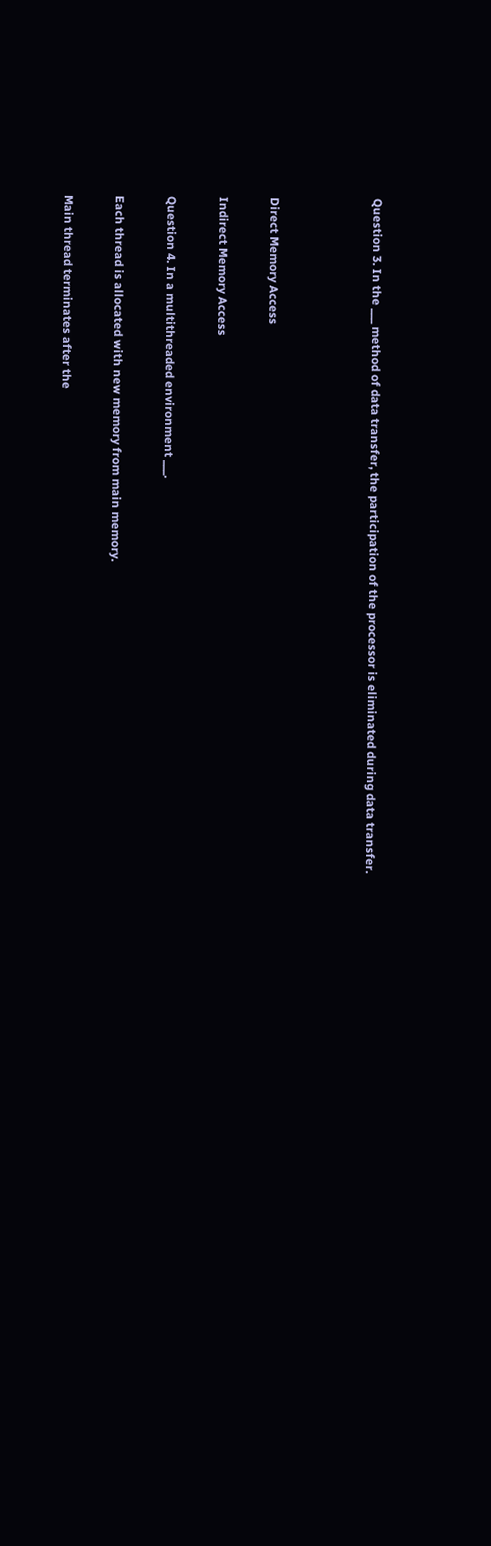Question 3. In the ___ method of data transfer, the participation of the processor is eliminated during data transfer.



Direct Memory Access

Indirect Memory Access

Question 4. In a multithreaded environment ___.

Each thread is allocated with new memory from main memory.

Main thread terminates after the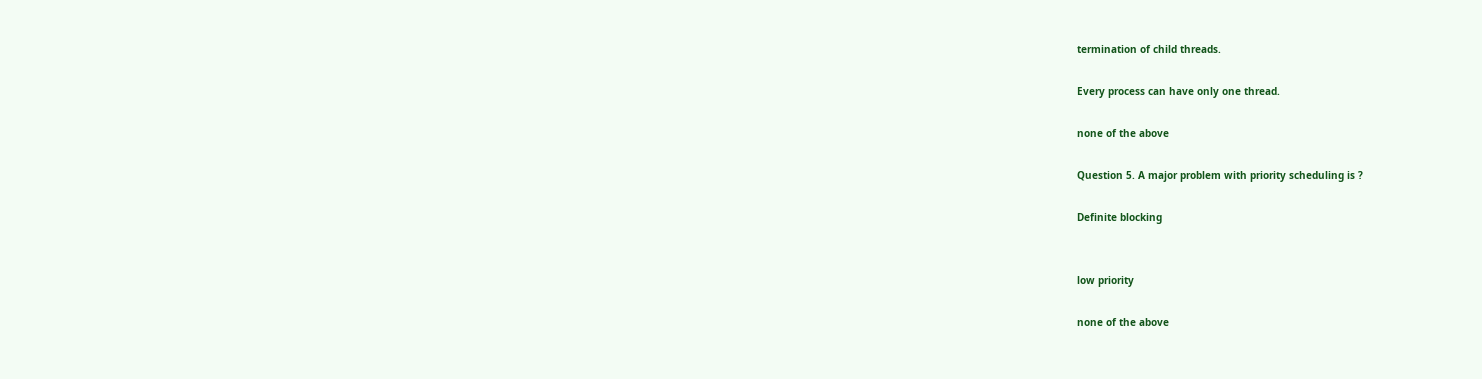termination of child threads.

Every process can have only one thread.

none of the above

Question 5. A major problem with priority scheduling is ?

Definite blocking


low priority

none of the above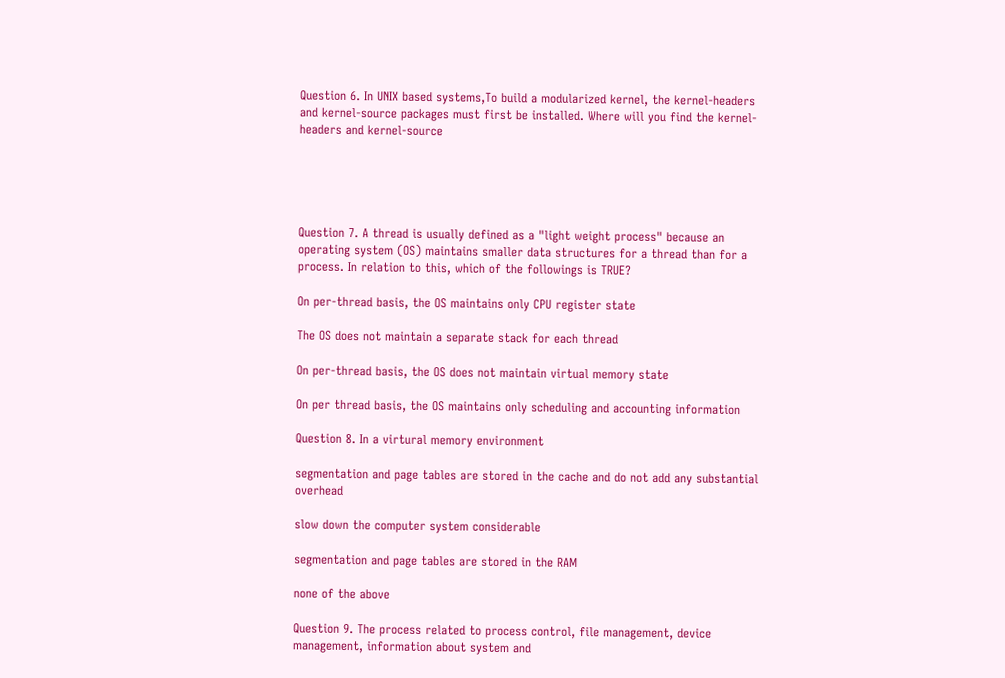Question 6. In UNIX based systems,To build a modularized kernel, the kernel-headers and kernel-source packages must first be installed. Where will you find the kernel-headers and kernel-source





Question 7. A thread is usually defined as a "light weight process" because an operating system (OS) maintains smaller data structures for a thread than for a process. In relation to this, which of the followings is TRUE?

On per-thread basis, the OS maintains only CPU register state

The OS does not maintain a separate stack for each thread

On per-thread basis, the OS does not maintain virtual memory state

On per thread basis, the OS maintains only scheduling and accounting information

Question 8. In a virtural memory environment

segmentation and page tables are stored in the cache and do not add any substantial overhead

slow down the computer system considerable

segmentation and page tables are stored in the RAM

none of the above

Question 9. The process related to process control, file management, device management, information about system and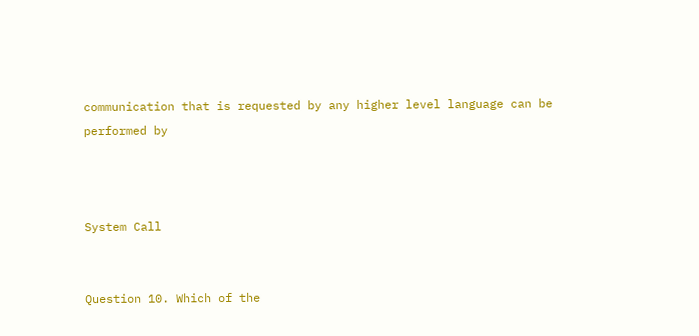communication that is requested by any higher level language can be performed by



System Call


Question 10. Which of the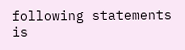following statements is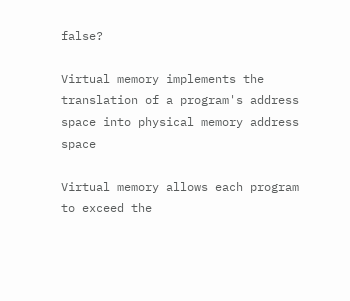false?

Virtual memory implements the translation of a program's address space into physical memory address space

Virtual memory allows each program to exceed the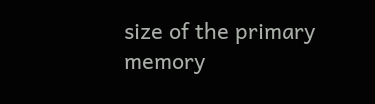size of the primary memory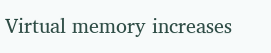Virtual memory increases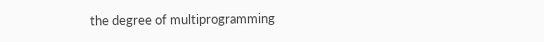the degree of multiprogramming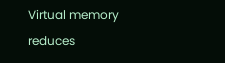Virtual memory reduces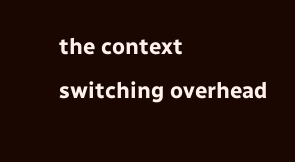the context switching overhead